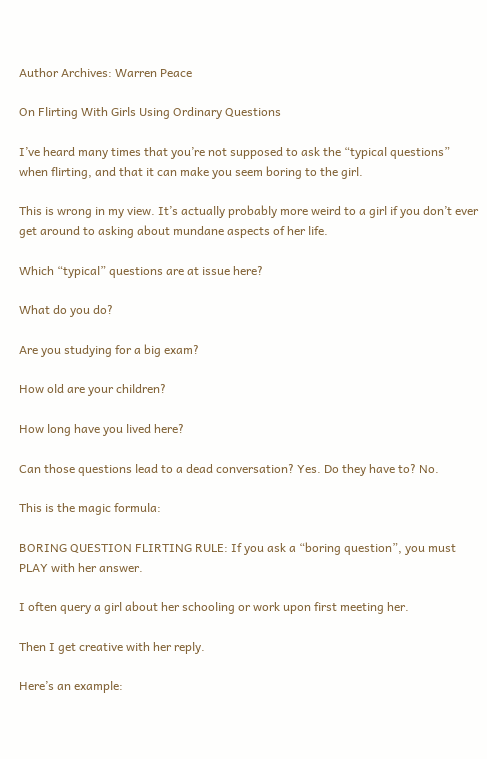Author Archives: Warren Peace

On Flirting With Girls Using Ordinary Questions

I’ve heard many times that you’re not supposed to ask the “typical questions” when flirting, and that it can make you seem boring to the girl.

This is wrong in my view. It’s actually probably more weird to a girl if you don’t ever get around to asking about mundane aspects of her life.

Which “typical” questions are at issue here?

What do you do?

Are you studying for a big exam?

How old are your children?

How long have you lived here?

Can those questions lead to a dead conversation? Yes. Do they have to? No.

This is the magic formula:

BORING QUESTION FLIRTING RULE: If you ask a “boring question”, you must PLAY with her answer.

I often query a girl about her schooling or work upon first meeting her.

Then I get creative with her reply.

Here’s an example: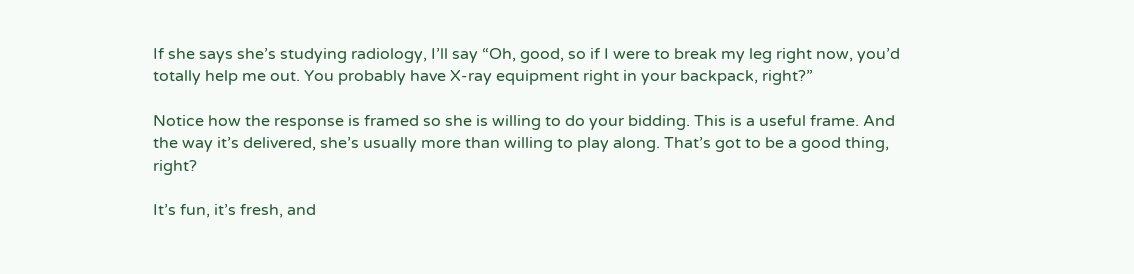If she says she’s studying radiology, I’ll say “Oh, good, so if I were to break my leg right now, you’d totally help me out. You probably have X-ray equipment right in your backpack, right?”

Notice how the response is framed so she is willing to do your bidding. This is a useful frame. And the way it’s delivered, she’s usually more than willing to play along. That’s got to be a good thing, right?

It’s fun, it’s fresh, and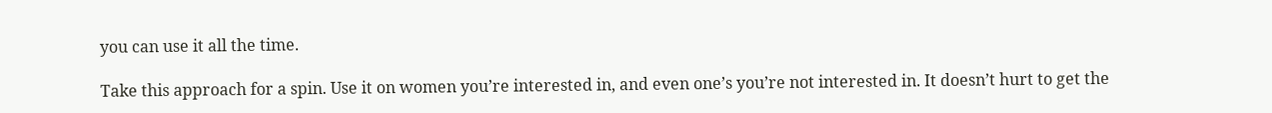you can use it all the time.

Take this approach for a spin. Use it on women you’re interested in, and even one’s you’re not interested in. It doesn’t hurt to get the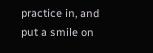practice in, and put a smile on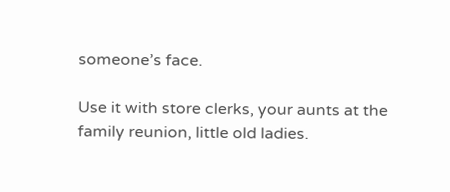someone’s face.

Use it with store clerks, your aunts at the family reunion, little old ladies.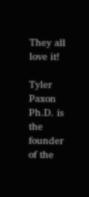They all love it!

Tyler Paxon Ph.D. is the founder of the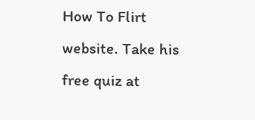How To Flirt website. Take his free quiz at